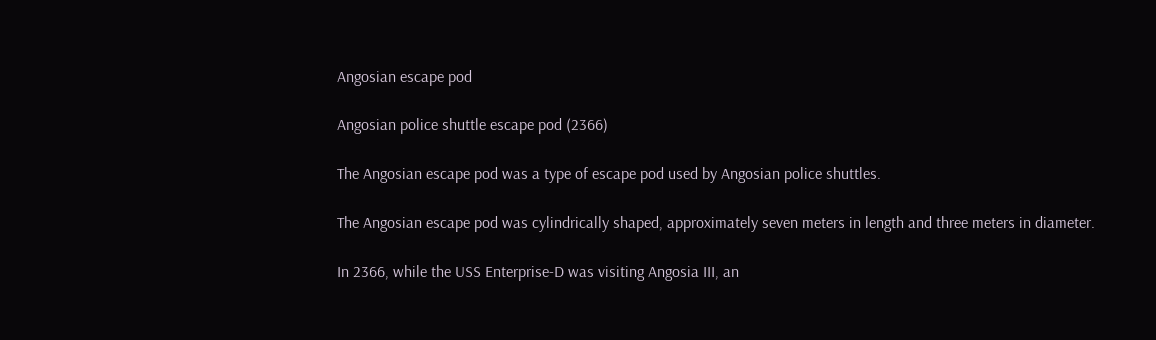Angosian escape pod

Angosian police shuttle escape pod (2366)

The Angosian escape pod was a type of escape pod used by Angosian police shuttles.

The Angosian escape pod was cylindrically shaped, approximately seven meters in length and three meters in diameter.

In 2366, while the USS Enterprise-D was visiting Angosia III, an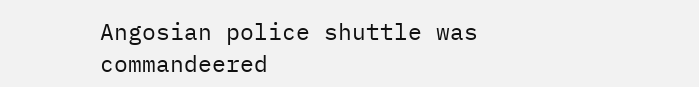Angosian police shuttle was commandeered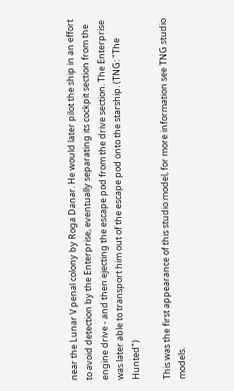near the Lunar V penal colony by Roga Danar. He would later pilot the ship in an effort to avoid detection by the Enterprise, eventually separating its cockpit section from the engine drive - and then ejecting the escape pod from the drive section. The Enterprise was later able to transport him out of the escape pod onto the starship. (TNG: "The Hunted")

This was the first appearance of this studio model, for more information see TNG studio models.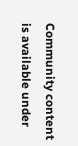Community content is available under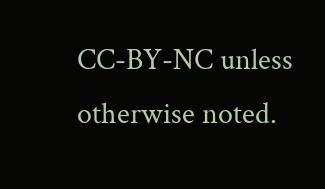CC-BY-NC unless otherwise noted.